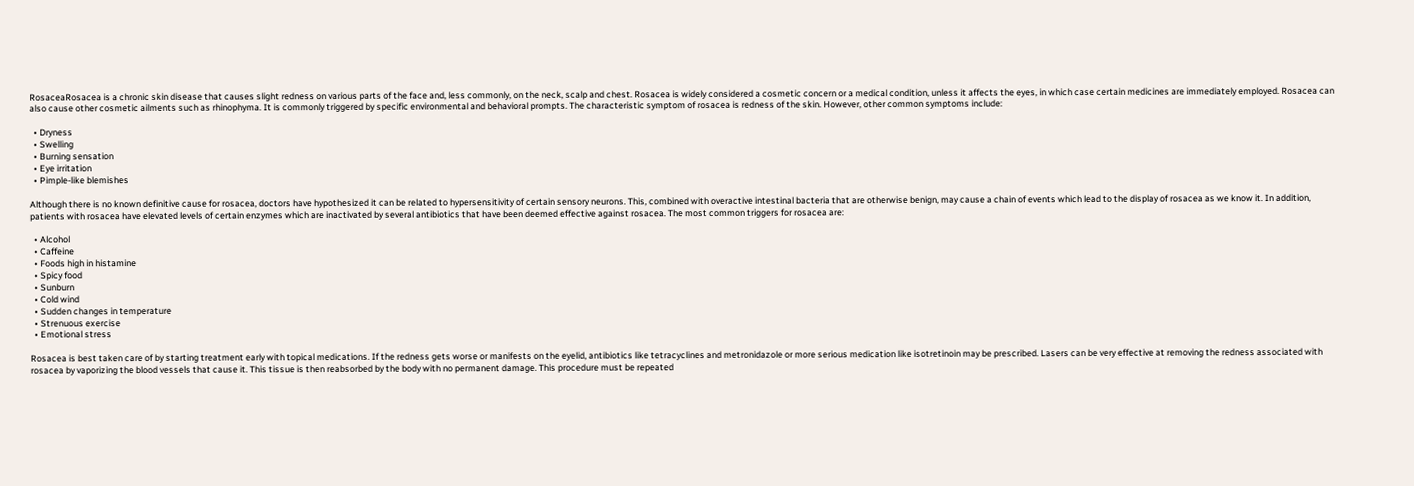RosaceaRosacea is a chronic skin disease that causes slight redness on various parts of the face and, less commonly, on the neck, scalp and chest. Rosacea is widely considered a cosmetic concern or a medical condition, unless it affects the eyes, in which case certain medicines are immediately employed. Rosacea can also cause other cosmetic ailments such as rhinophyma. It is commonly triggered by specific environmental and behavioral prompts. The characteristic symptom of rosacea is redness of the skin. However, other common symptoms include:

  • Dryness
  • Swelling
  • Burning sensation
  • Eye irritation
  • Pimple-like blemishes

Although there is no known definitive cause for rosacea, doctors have hypothesized it can be related to hypersensitivity of certain sensory neurons. This, combined with overactive intestinal bacteria that are otherwise benign, may cause a chain of events which lead to the display of rosacea as we know it. In addition, patients with rosacea have elevated levels of certain enzymes which are inactivated by several antibiotics that have been deemed effective against rosacea. The most common triggers for rosacea are:

  • Alcohol
  • Caffeine
  • Foods high in histamine
  • Spicy food
  • Sunburn
  • Cold wind
  • Sudden changes in temperature
  • Strenuous exercise
  • Emotional stress

Rosacea is best taken care of by starting treatment early with topical medications. If the redness gets worse or manifests on the eyelid, antibiotics like tetracyclines and metronidazole or more serious medication like isotretinoin may be prescribed. Lasers can be very effective at removing the redness associated with rosacea by vaporizing the blood vessels that cause it. This tissue is then reabsorbed by the body with no permanent damage. This procedure must be repeated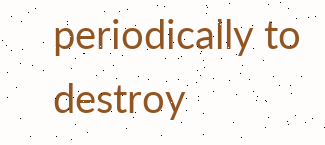periodically to destroy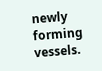newly forming vessels.